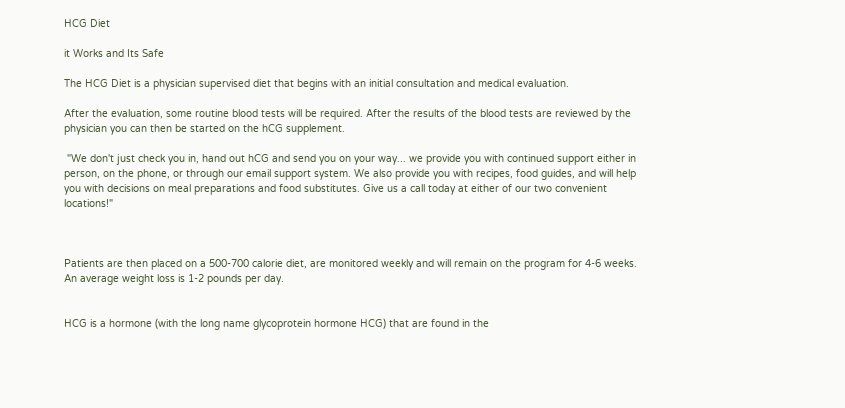HCG Diet

it Works and Its Safe

The HCG Diet is a physician supervised diet that begins with an initial consultation and medical evaluation.

After the evaluation, some routine blood tests will be required. After the results of the blood tests are reviewed by the physician you can then be started on the hCG supplement.

 "We don't just check you in, hand out hCG and send you on your way... we provide you with continued support either in person, on the phone, or through our email support system. We also provide you with recipes, food guides, and will help you with decisions on meal preparations and food substitutes. Give us a call today at either of our two convenient locations!"



Patients are then placed on a 500-700 calorie diet, are monitored weekly and will remain on the program for 4-6 weeks. An average weight loss is 1-2 pounds per day.


HCG is a hormone (with the long name glycoprotein hormone HCG) that are found in the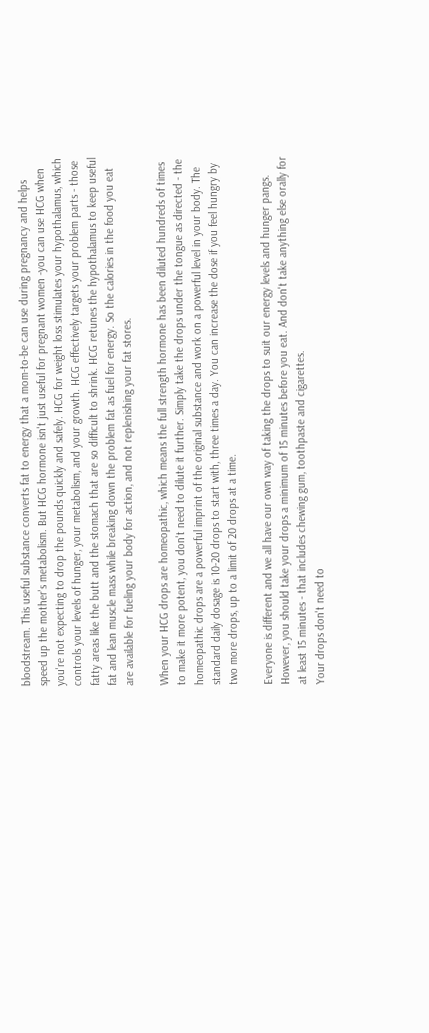bloodstream. This useful substance converts fat to energy that a mom-to-be can use during pregnancy and helps speed up the mother's metabolism. But HCG hormone isn't just useful for pregnant women -you can use HCG when you're not expecting to drop the pounds quickly and safely. HCG for weight loss stimulates your hypothalamus, which controls your levels of hunger, your metabolism, and your growth. HCG effectively targets your problem parts - those fatty areas like the butt and the stomach that are so difficult to shrink. HCG retunes the hypothalamus to keep useful fat and lean muscle mass while breaking down the problem fat as fuel for energy. So the calories in the food you eat are available for fueling your body for action, and not replenishing your fat stores.

When your HCG drops are homeopathic, which means the full strength hormone has been diluted hundreds of times to make it more potent, you don't need to dilute it further. Simply take the drops under the tongue as directed - the homeopathic drops are a powerful imprint of the original substance and work on a powerful level in your body. The standard daily dosage is 10-20 drops to start with, three times a day. You can increase the dose if you feel hungry by two more drops, up to a limit of 20 drops at a time.

Everyone is different and we all have our own way of taking the drops to suit our energy levels and hunger pangs. However, you should take your drops a minimum of 15 minutes before you eat. And don't take anything else orally for at least 15 minutes - that includes chewing gum, toothpaste and cigarettes.
Your drops don't need to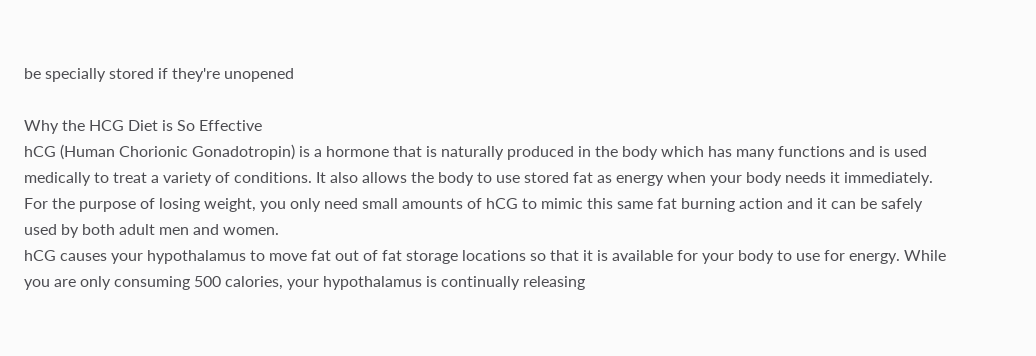be specially stored if they're unopened

Why the HCG Diet is So Effective
hCG (Human Chorionic Gonadotropin) is a hormone that is naturally produced in the body which has many functions and is used medically to treat a variety of conditions. It also allows the body to use stored fat as energy when your body needs it immediately. For the purpose of losing weight, you only need small amounts of hCG to mimic this same fat burning action and it can be safely used by both adult men and women.
hCG causes your hypothalamus to move fat out of fat storage locations so that it is available for your body to use for energy. While you are only consuming 500 calories, your hypothalamus is continually releasing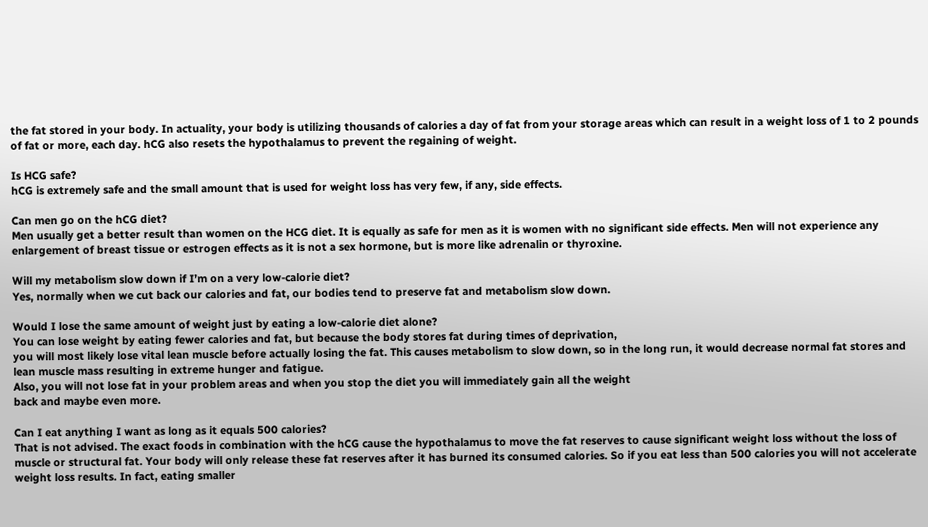the fat stored in your body. In actuality, your body is utilizing thousands of calories a day of fat from your storage areas which can result in a weight loss of 1 to 2 pounds of fat or more, each day. hCG also resets the hypothalamus to prevent the regaining of weight.

Is HCG safe?
hCG is extremely safe and the small amount that is used for weight loss has very few, if any, side effects.

Can men go on the hCG diet?
Men usually get a better result than women on the HCG diet. It is equally as safe for men as it is women with no significant side effects. Men will not experience any enlargement of breast tissue or estrogen effects as it is not a sex hormone, but is more like adrenalin or thyroxine.

Will my metabolism slow down if I’m on a very low-calorie diet?
Yes, normally when we cut back our calories and fat, our bodies tend to preserve fat and metabolism slow down.

Would I lose the same amount of weight just by eating a low-calorie diet alone?
You can lose weight by eating fewer calories and fat, but because the body stores fat during times of deprivation,
you will most likely lose vital lean muscle before actually losing the fat. This causes metabolism to slow down, so in the long run, it would decrease normal fat stores and lean muscle mass resulting in extreme hunger and fatigue.
Also, you will not lose fat in your problem areas and when you stop the diet you will immediately gain all the weight
back and maybe even more.

Can I eat anything I want as long as it equals 500 calories?
That is not advised. The exact foods in combination with the hCG cause the hypothalamus to move the fat reserves to cause significant weight loss without the loss of muscle or structural fat. Your body will only release these fat reserves after it has burned its consumed calories. So if you eat less than 500 calories you will not accelerate weight loss results. In fact, eating smaller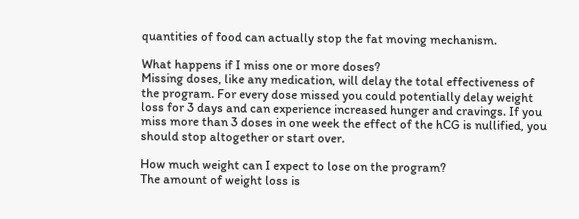quantities of food can actually stop the fat moving mechanism.

What happens if I miss one or more doses?
Missing doses, like any medication, will delay the total effectiveness of the program. For every dose missed you could potentially delay weight loss for 3 days and can experience increased hunger and cravings. If you miss more than 3 doses in one week the effect of the hCG is nullified, you should stop altogether or start over.

How much weight can I expect to lose on the program?
The amount of weight loss is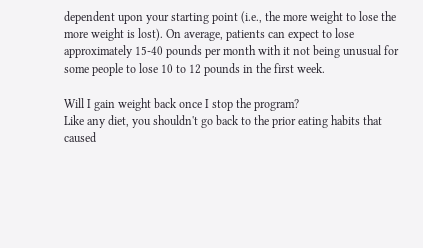dependent upon your starting point (i.e., the more weight to lose the more weight is lost). On average, patients can expect to lose approximately 15-40 pounds per month with it not being unusual for some people to lose 10 to 12 pounds in the first week.

Will I gain weight back once I stop the program?
Like any diet, you shouldn't go back to the prior eating habits that caused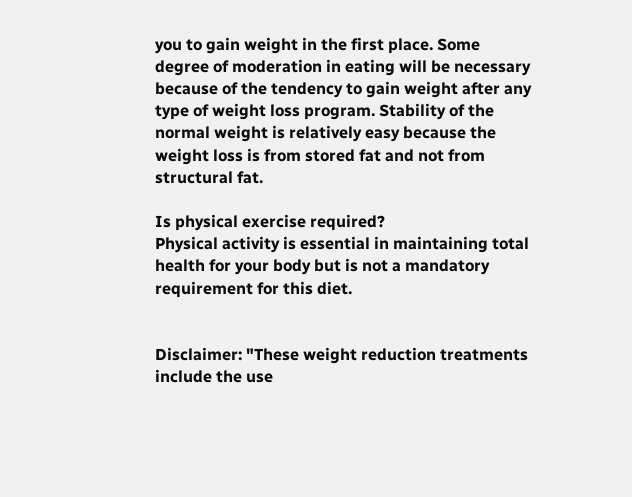you to gain weight in the first place. Some degree of moderation in eating will be necessary because of the tendency to gain weight after any type of weight loss program. Stability of the normal weight is relatively easy because the weight loss is from stored fat and not from structural fat.

Is physical exercise required?
Physical activity is essential in maintaining total health for your body but is not a mandatory requirement for this diet.


Disclaimer: "These weight reduction treatments include the use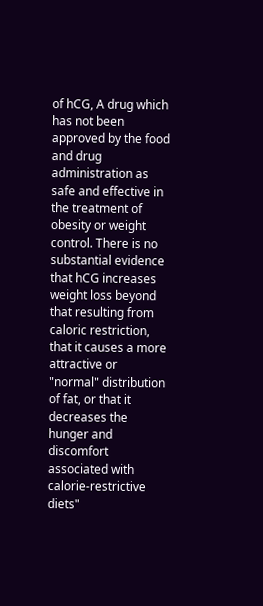of hCG, A drug which has not been approved by the food and drug administration as safe and effective in the treatment of obesity or weight control. There is no substantial evidence that hCG increases weight loss beyond that resulting from caloric restriction, that it causes a more attractive or "normal" distribution of fat, or that it decreases the hunger and discomfort associated with calorie-restrictive diets"